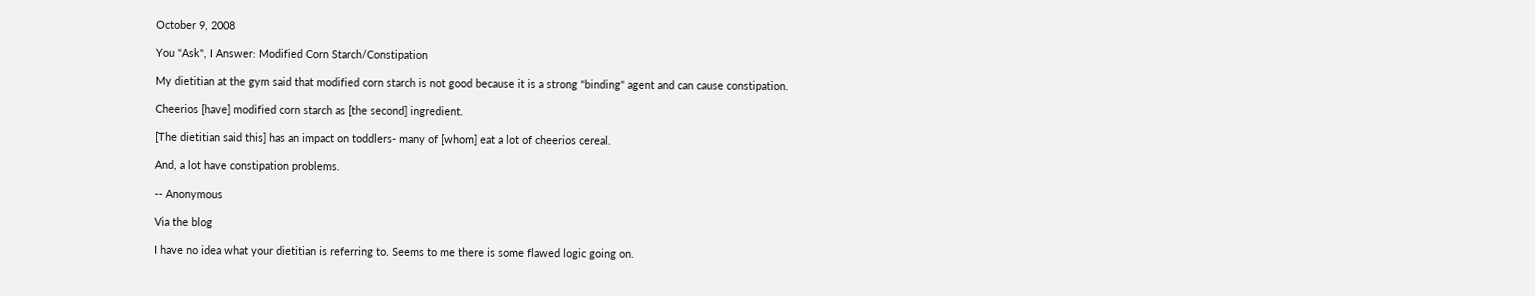October 9, 2008

You "Ask", I Answer: Modified Corn Starch/Constipation

My dietitian at the gym said that modified corn starch is not good because it is a strong "binding" agent and can cause constipation.

Cheerios [have] modified corn starch as [the second] ingredient.

[The dietitian said this] has an impact on toddlers- many of [whom] eat a lot of cheerios cereal.

And, a lot have constipation problems.

-- Anonymous

Via the blog

I have no idea what your dietitian is referring to. Seems to me there is some flawed logic going on.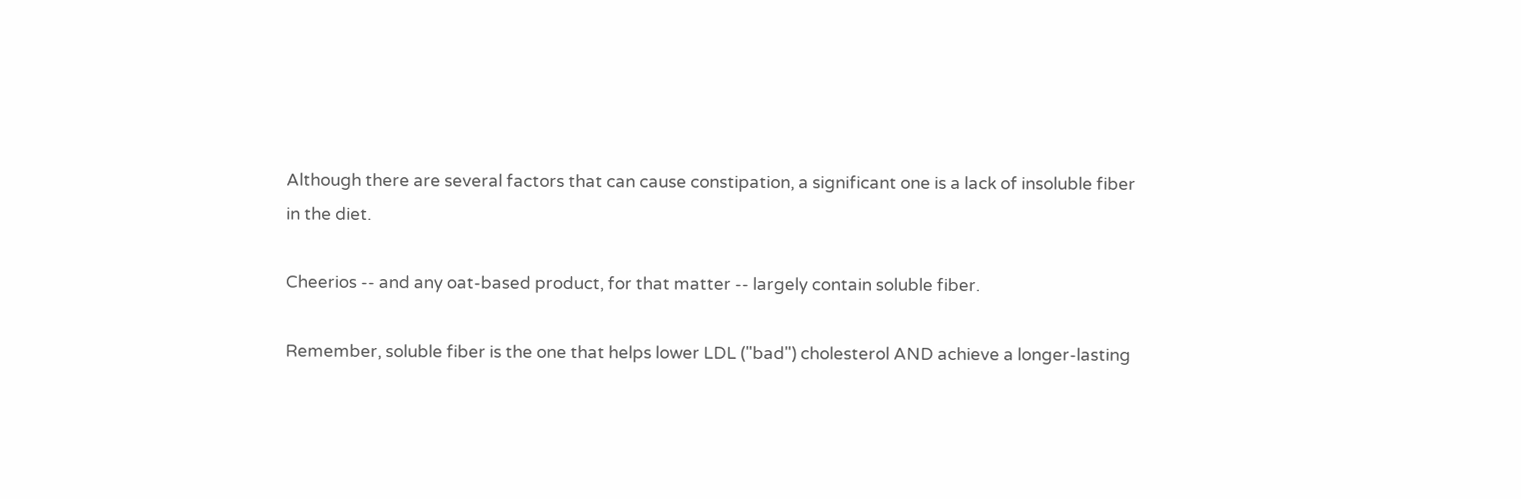Although there are several factors that can cause constipation, a significant one is a lack of insoluble fiber in the diet.

Cheerios -- and any oat-based product, for that matter -- largely contain soluble fiber.

Remember, soluble fiber is the one that helps lower LDL ("bad") cholesterol AND achieve a longer-lasting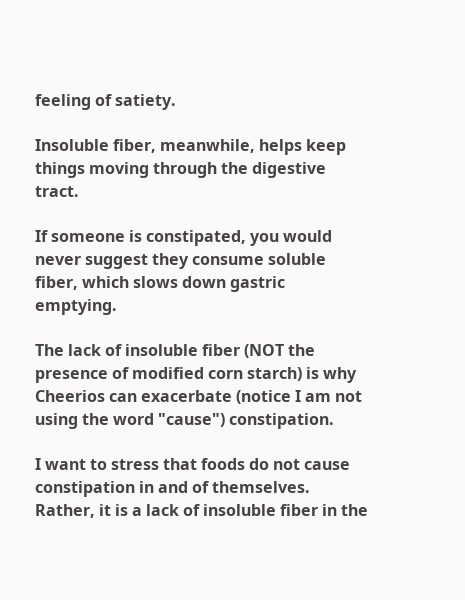feeling of satiety.

Insoluble fiber, meanwhile, helps keep things moving through the digestive tract.

If someone is constipated, you would never suggest they consume soluble fiber, which slows down gastric emptying.

The lack of insoluble fiber (NOT the presence of modified corn starch) is why Cheerios can exacerbate (notice I am not using the word "cause") constipation.

I want to stress that foods do not cause constipation in and of themselves. Rather, it is a lack of insoluble fiber in the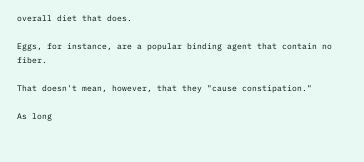overall diet that does.

Eggs, for instance, are a popular binding agent that contain no fiber.

That doesn't mean, however, that they "cause constipation."

As long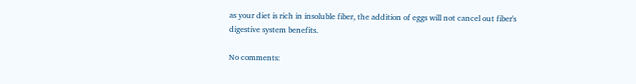as your diet is rich in insoluble fiber, the addition of eggs will not cancel out fiber's digestive system benefits.

No comments: